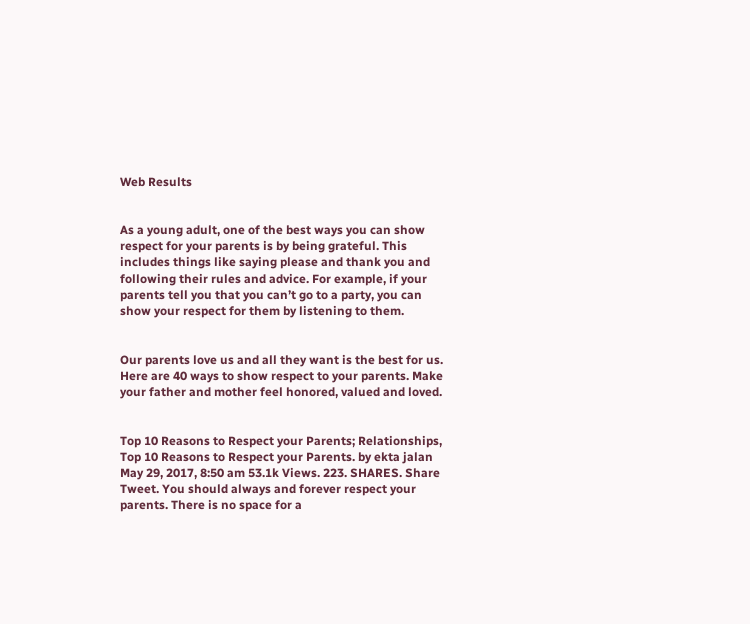Web Results


As a young adult, one of the best ways you can show respect for your parents is by being grateful. This includes things like saying please and thank you and following their rules and advice. For example, if your parents tell you that you can’t go to a party, you can show your respect for them by listening to them.


Our parents love us and all they want is the best for us. Here are 40 ways to show respect to your parents. Make your father and mother feel honored, valued and loved.


Top 10 Reasons to Respect your Parents; Relationships, Top 10 Reasons to Respect your Parents. by ekta jalan May 29, 2017, 8:50 am 53.1k Views. 223. SHARES. Share Tweet. You should always and forever respect your parents. There is no space for a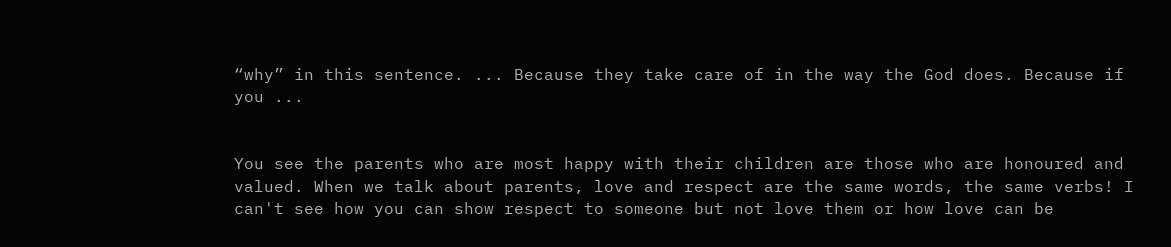“why” in this sentence. ... Because they take care of in the way the God does. Because if you ...


You see the parents who are most happy with their children are those who are honoured and valued. When we talk about parents, love and respect are the same words, the same verbs! I can't see how you can show respect to someone but not love them or how love can be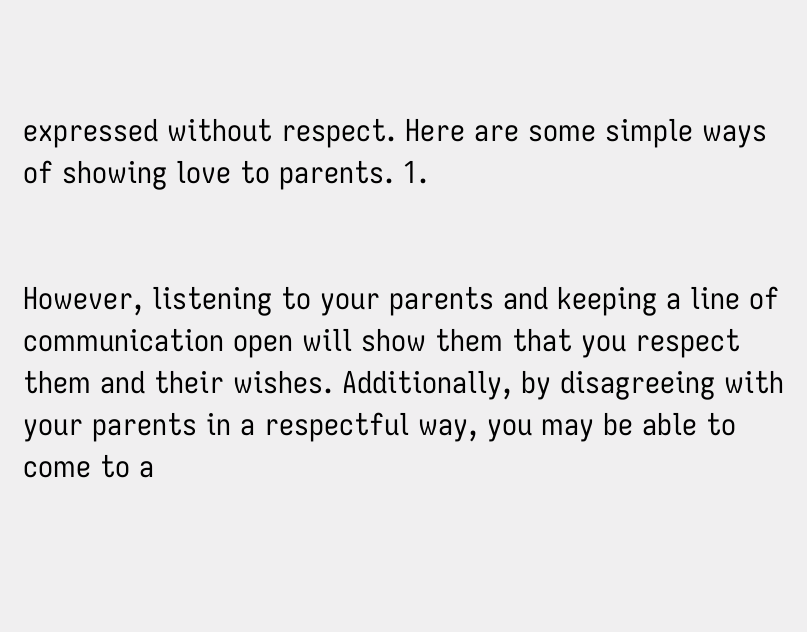expressed without respect. Here are some simple ways of showing love to parents. 1.


However, listening to your parents and keeping a line of communication open will show them that you respect them and their wishes. Additionally, by disagreeing with your parents in a respectful way, you may be able to come to a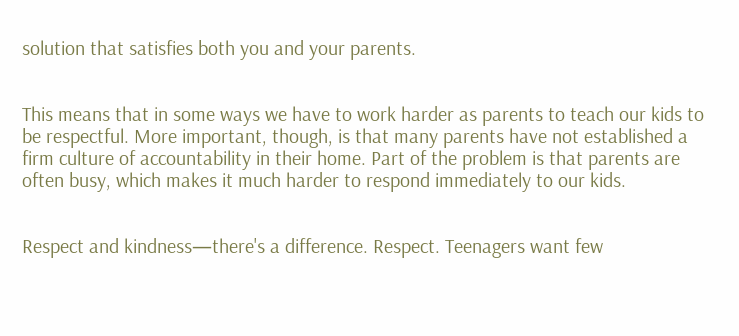solution that satisfies both you and your parents.


This means that in some ways we have to work harder as parents to teach our kids to be respectful. More important, though, is that many parents have not established a firm culture of accountability in their home. Part of the problem is that parents are often busy, which makes it much harder to respond immediately to our kids.


Respect and kindness—there's a difference. Respect. Teenagers want few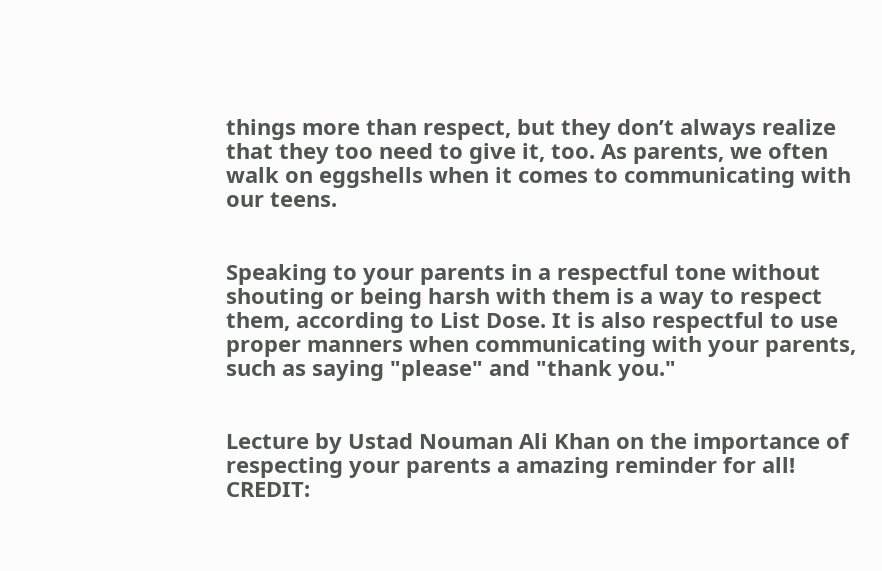things more than respect, but they don’t always realize that they too need to give it, too. As parents, we often walk on eggshells when it comes to communicating with our teens.


Speaking to your parents in a respectful tone without shouting or being harsh with them is a way to respect them, according to List Dose. It is also respectful to use proper manners when communicating with your parents, such as saying "please" and "thank you."


Lecture by Ustad Nouman Ali Khan on the importance of respecting your parents a amazing reminder for all! CREDIT: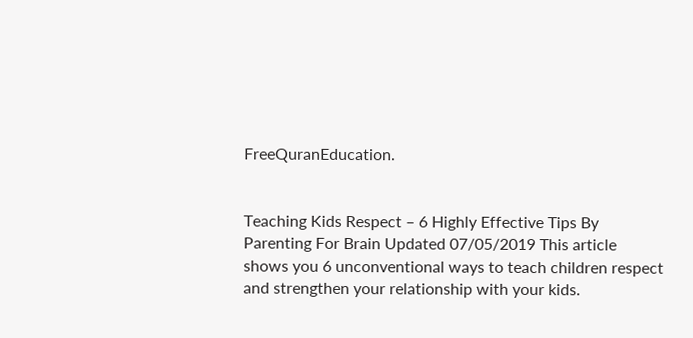FreeQuranEducation.


Teaching Kids Respect – 6 Highly Effective Tips By Parenting For Brain Updated 07/05/2019 This article shows you 6 unconventional ways to teach children respect and strengthen your relationship with your kids.